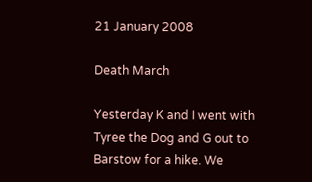21 January 2008

Death March

Yesterday K and I went with Tyree the Dog and G out to Barstow for a hike. We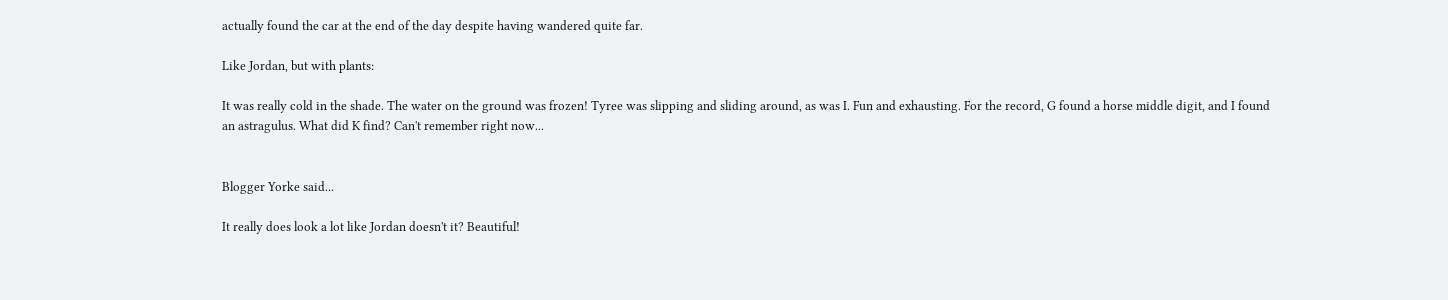actually found the car at the end of the day despite having wandered quite far.

Like Jordan, but with plants:

It was really cold in the shade. The water on the ground was frozen! Tyree was slipping and sliding around, as was I. Fun and exhausting. For the record, G found a horse middle digit, and I found an astragulus. What did K find? Can't remember right now...


Blogger Yorke said...

It really does look a lot like Jordan doesn't it? Beautiful!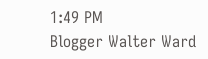1:49 PM
Blogger Walter Ward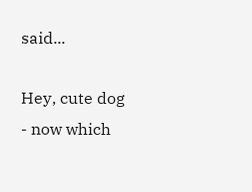said...

Hey, cute dog - now which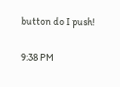button do I push!

9:38 PM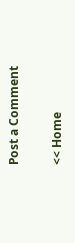Post a Comment

<< Home